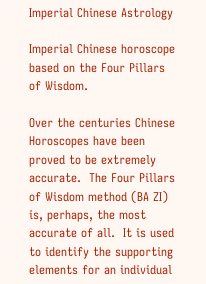Imperial Chinese Astrology

Imperial Chinese horoscope based on the Four Pillars of Wisdom.

Over the centuries Chinese Horoscopes have been proved to be extremely accurate.  The Four Pillars of Wisdom method (BA ZI) is, perhaps, the most accurate of all.  It is used to identify the supporting elements for an individual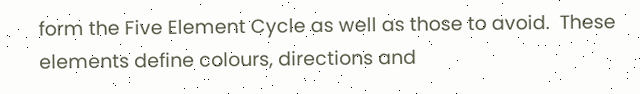form the Five Element Cycle as well as those to avoid.  These elements define colours, directions and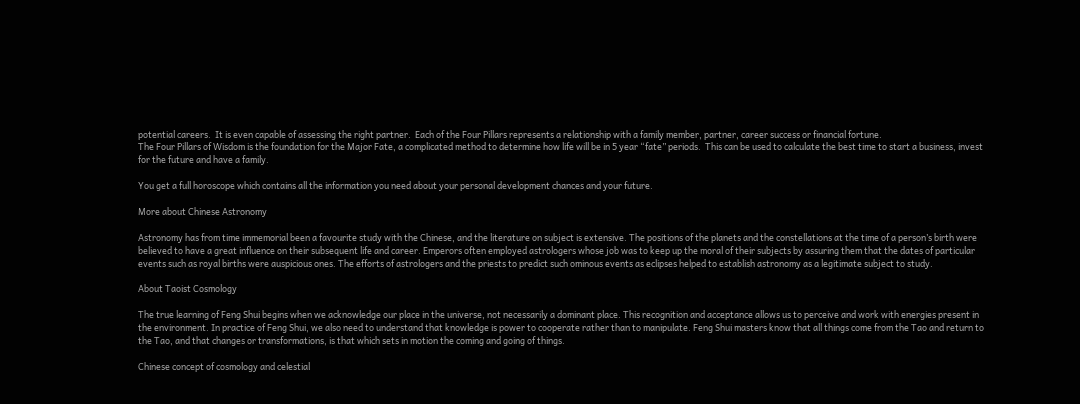potential careers.  It is even capable of assessing the right partner.  Each of the Four Pillars represents a relationship with a family member, partner, career success or financial fortune.
The Four Pillars of Wisdom is the foundation for the Major Fate, a complicated method to determine how life will be in 5 year “fate” periods.  This can be used to calculate the best time to start a business, invest for the future and have a family.

You get a full horoscope which contains all the information you need about your personal development chances and your future.

More about Chinese Astronomy

Astronomy has from time immemorial been a favourite study with the Chinese, and the literature on subject is extensive. The positions of the planets and the constellations at the time of a person’s birth were believed to have a great influence on their subsequent life and career. Emperors often employed astrologers whose job was to keep up the moral of their subjects by assuring them that the dates of particular events such as royal births were auspicious ones. The efforts of astrologers and the priests to predict such ominous events as eclipses helped to establish astronomy as a legitimate subject to study.

About Taoist Cosmology

The true learning of Feng Shui begins when we acknowledge our place in the universe, not necessarily a dominant place. This recognition and acceptance allows us to perceive and work with energies present in the environment. In practice of Feng Shui, we also need to understand that knowledge is power to cooperate rather than to manipulate. Feng Shui masters know that all things come from the Tao and return to the Tao, and that changes or transformations, is that which sets in motion the coming and going of things.

Chinese concept of cosmology and celestial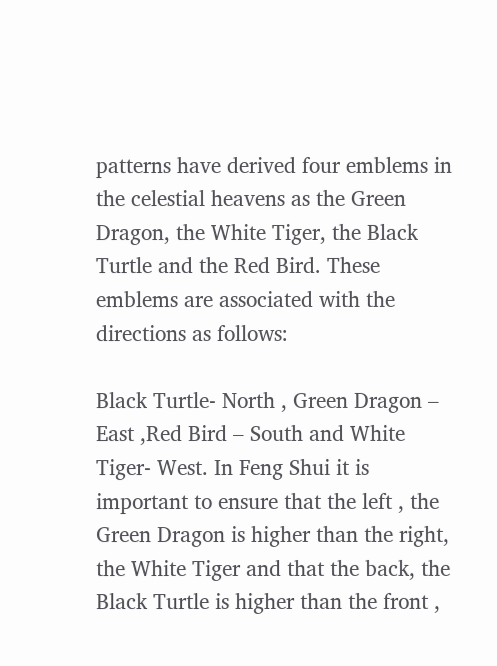patterns have derived four emblems in the celestial heavens as the Green Dragon, the White Tiger, the Black Turtle and the Red Bird. These emblems are associated with the directions as follows:

Black Turtle- North , Green Dragon – East ,Red Bird – South and White Tiger- West. In Feng Shui it is important to ensure that the left , the Green Dragon is higher than the right, the White Tiger and that the back, the Black Turtle is higher than the front ,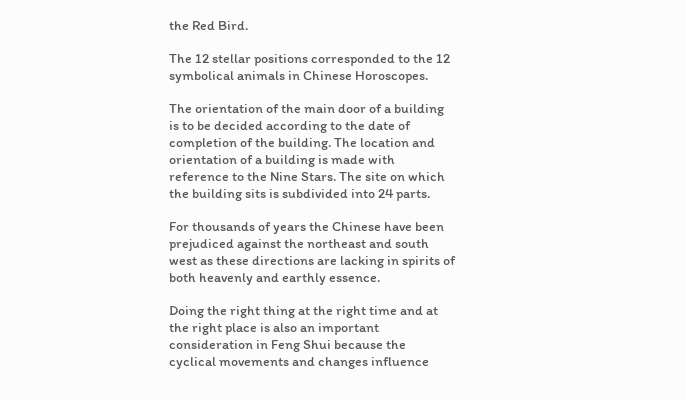the Red Bird.

The 12 stellar positions corresponded to the 12 symbolical animals in Chinese Horoscopes.

The orientation of the main door of a building is to be decided according to the date of completion of the building. The location and orientation of a building is made with reference to the Nine Stars. The site on which the building sits is subdivided into 24 parts.

For thousands of years the Chinese have been prejudiced against the northeast and south west as these directions are lacking in spirits of both heavenly and earthly essence.

Doing the right thing at the right time and at the right place is also an important consideration in Feng Shui because the cyclical movements and changes influence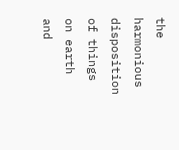the harmonious disposition of things on earth and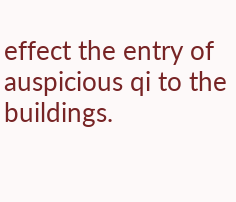effect the entry of auspicious qi to the buildings.